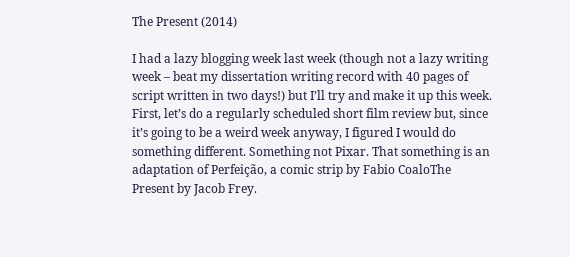The Present (2014)

I had a lazy blogging week last week (though not a lazy writing week – beat my dissertation writing record with 40 pages of script written in two days!) but I’ll try and make it up this week. First, let’s do a regularly scheduled short film review but, since it’s going to be a weird week anyway, I figured I would do something different. Something not Pixar. That something is an adaptation of Perfeição, a comic strip by Fabio CoaloThe Present by Jacob Frey.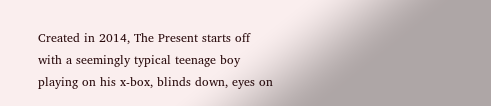Created in 2014, The Present starts off with a seemingly typical teenage boy playing on his x-box, blinds down, eyes on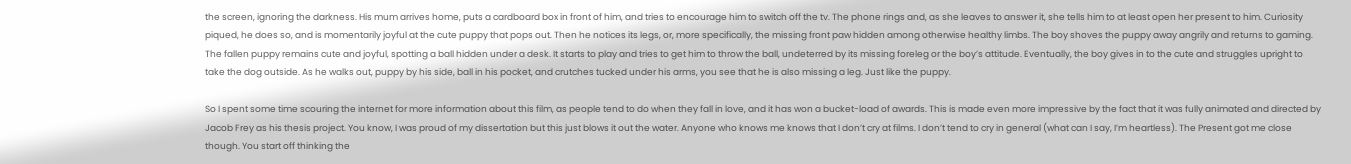the screen, ignoring the darkness. His mum arrives home, puts a cardboard box in front of him, and tries to encourage him to switch off the tv. The phone rings and, as she leaves to answer it, she tells him to at least open her present to him. Curiosity piqued, he does so, and is momentarily joyful at the cute puppy that pops out. Then he notices its legs, or, more specifically, the missing front paw hidden among otherwise healthy limbs. The boy shoves the puppy away angrily and returns to gaming. The fallen puppy remains cute and joyful, spotting a ball hidden under a desk. It starts to play and tries to get him to throw the ball, undeterred by its missing foreleg or the boy’s attitude. Eventually, the boy gives in to the cute and struggles upright to take the dog outside. As he walks out, puppy by his side, ball in his pocket, and crutches tucked under his arms, you see that he is also missing a leg. Just like the puppy.

So I spent some time scouring the internet for more information about this film, as people tend to do when they fall in love, and it has won a bucket-load of awards. This is made even more impressive by the fact that it was fully animated and directed by Jacob Frey as his thesis project. You know, I was proud of my dissertation but this just blows it out the water. Anyone who knows me knows that I don’t cry at films. I don’t tend to cry in general (what can I say, I’m heartless). The Present got me close though. You start off thinking the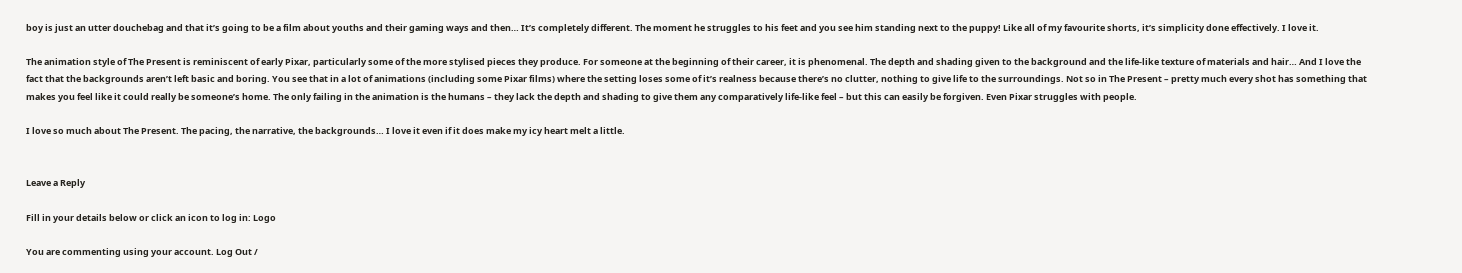boy is just an utter douchebag and that it’s going to be a film about youths and their gaming ways and then… It’s completely different. The moment he struggles to his feet and you see him standing next to the puppy! Like all of my favourite shorts, it’s simplicity done effectively. I love it.

The animation style of The Present is reminiscent of early Pixar, particularly some of the more stylised pieces they produce. For someone at the beginning of their career, it is phenomenal. The depth and shading given to the background and the life-like texture of materials and hair… And I love the fact that the backgrounds aren’t left basic and boring. You see that in a lot of animations (including some Pixar films) where the setting loses some of it’s realness because there’s no clutter, nothing to give life to the surroundings. Not so in The Present – pretty much every shot has something that makes you feel like it could really be someone’s home. The only failing in the animation is the humans – they lack the depth and shading to give them any comparatively life-like feel – but this can easily be forgiven. Even Pixar struggles with people.

I love so much about The Present. The pacing, the narrative, the backgrounds… I love it even if it does make my icy heart melt a little.


Leave a Reply

Fill in your details below or click an icon to log in: Logo

You are commenting using your account. Log Out /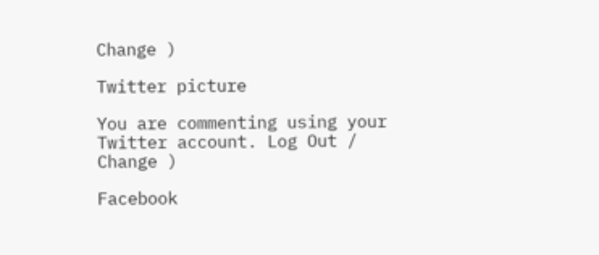Change )

Twitter picture

You are commenting using your Twitter account. Log Out / Change )

Facebook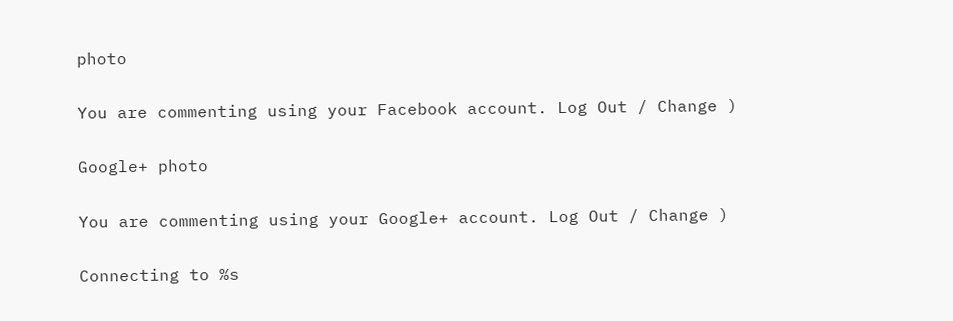photo

You are commenting using your Facebook account. Log Out / Change )

Google+ photo

You are commenting using your Google+ account. Log Out / Change )

Connecting to %s